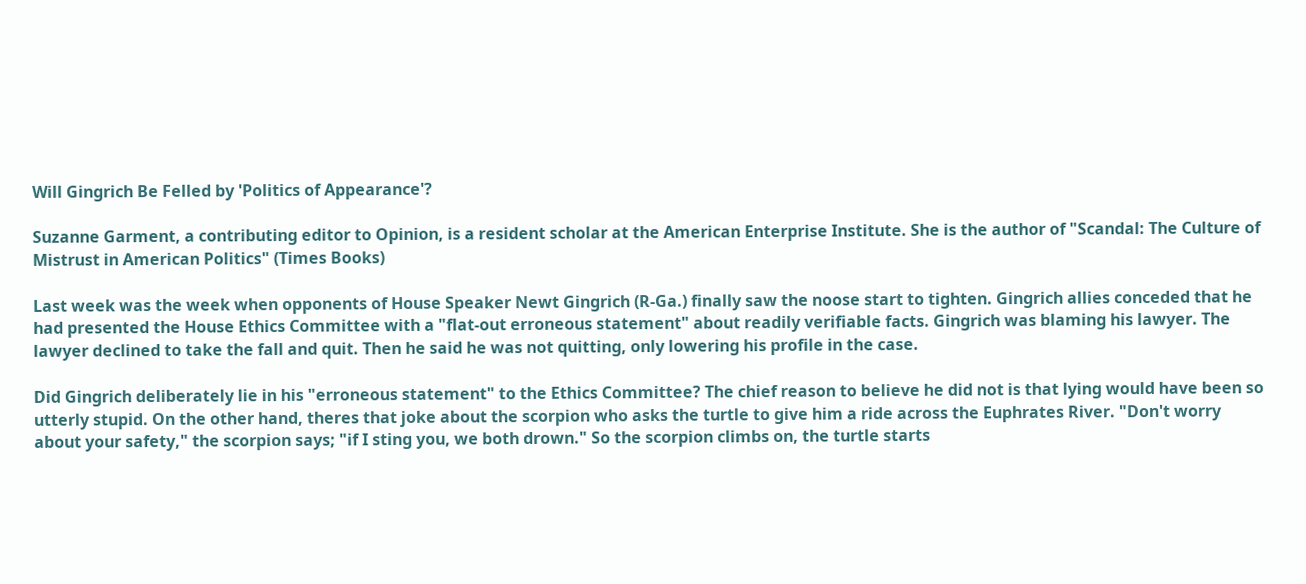Will Gingrich Be Felled by 'Politics of Appearance'?

Suzanne Garment, a contributing editor to Opinion, is a resident scholar at the American Enterprise Institute. She is the author of "Scandal: The Culture of Mistrust in American Politics" (Times Books)

Last week was the week when opponents of House Speaker Newt Gingrich (R-Ga.) finally saw the noose start to tighten. Gingrich allies conceded that he had presented the House Ethics Committee with a "flat-out erroneous statement" about readily verifiable facts. Gingrich was blaming his lawyer. The lawyer declined to take the fall and quit. Then he said he was not quitting, only lowering his profile in the case.

Did Gingrich deliberately lie in his "erroneous statement" to the Ethics Committee? The chief reason to believe he did not is that lying would have been so utterly stupid. On the other hand, theres that joke about the scorpion who asks the turtle to give him a ride across the Euphrates River. "Don't worry about your safety," the scorpion says; "if I sting you, we both drown." So the scorpion climbs on, the turtle starts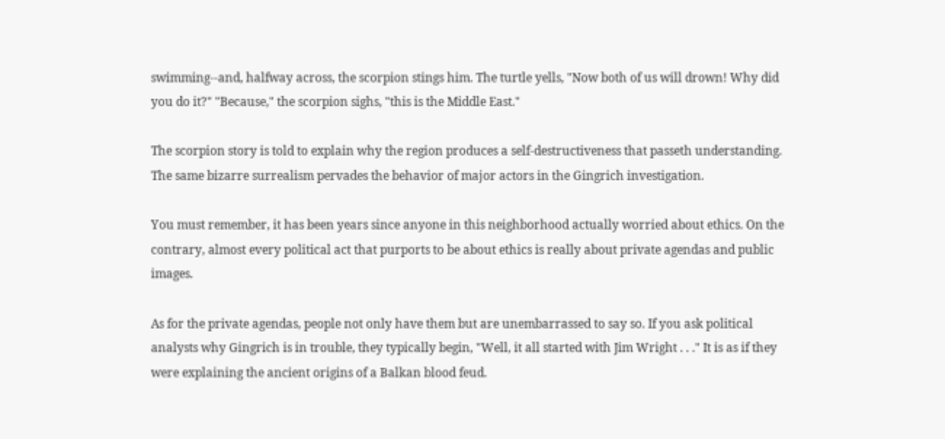swimming--and, halfway across, the scorpion stings him. The turtle yells, "Now both of us will drown! Why did you do it?" "Because," the scorpion sighs, "this is the Middle East."

The scorpion story is told to explain why the region produces a self-destructiveness that passeth understanding. The same bizarre surrealism pervades the behavior of major actors in the Gingrich investigation.

You must remember, it has been years since anyone in this neighborhood actually worried about ethics. On the contrary, almost every political act that purports to be about ethics is really about private agendas and public images.

As for the private agendas, people not only have them but are unembarrassed to say so. If you ask political analysts why Gingrich is in trouble, they typically begin, "Well, it all started with Jim Wright . . ." It is as if they were explaining the ancient origins of a Balkan blood feud.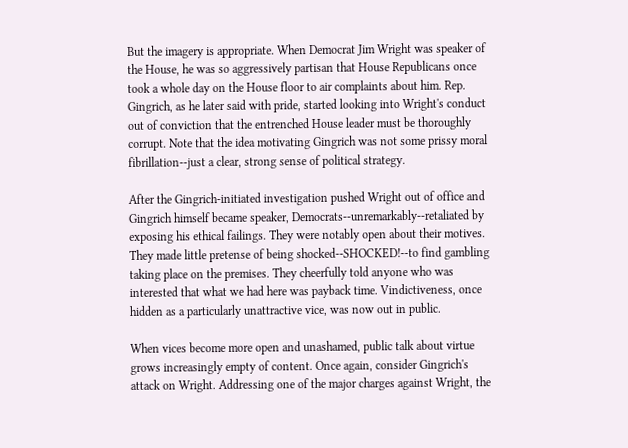But the imagery is appropriate. When Democrat Jim Wright was speaker of the House, he was so aggressively partisan that House Republicans once took a whole day on the House floor to air complaints about him. Rep. Gingrich, as he later said with pride, started looking into Wright's conduct out of conviction that the entrenched House leader must be thoroughly corrupt. Note that the idea motivating Gingrich was not some prissy moral fibrillation--just a clear, strong sense of political strategy.

After the Gingrich-initiated investigation pushed Wright out of office and Gingrich himself became speaker, Democrats--unremarkably--retaliated by exposing his ethical failings. They were notably open about their motives. They made little pretense of being shocked--SHOCKED!--to find gambling taking place on the premises. They cheerfully told anyone who was interested that what we had here was payback time. Vindictiveness, once hidden as a particularly unattractive vice, was now out in public.

When vices become more open and unashamed, public talk about virtue grows increasingly empty of content. Once again, consider Gingrich's attack on Wright. Addressing one of the major charges against Wright, the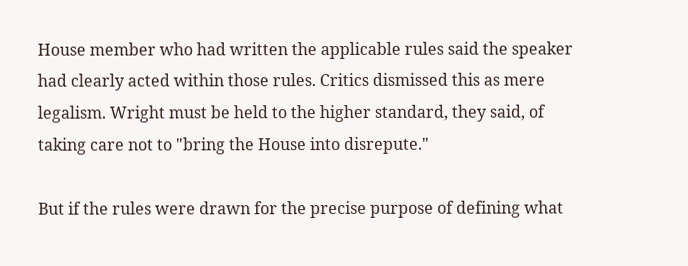House member who had written the applicable rules said the speaker had clearly acted within those rules. Critics dismissed this as mere legalism. Wright must be held to the higher standard, they said, of taking care not to "bring the House into disrepute."

But if the rules were drawn for the precise purpose of defining what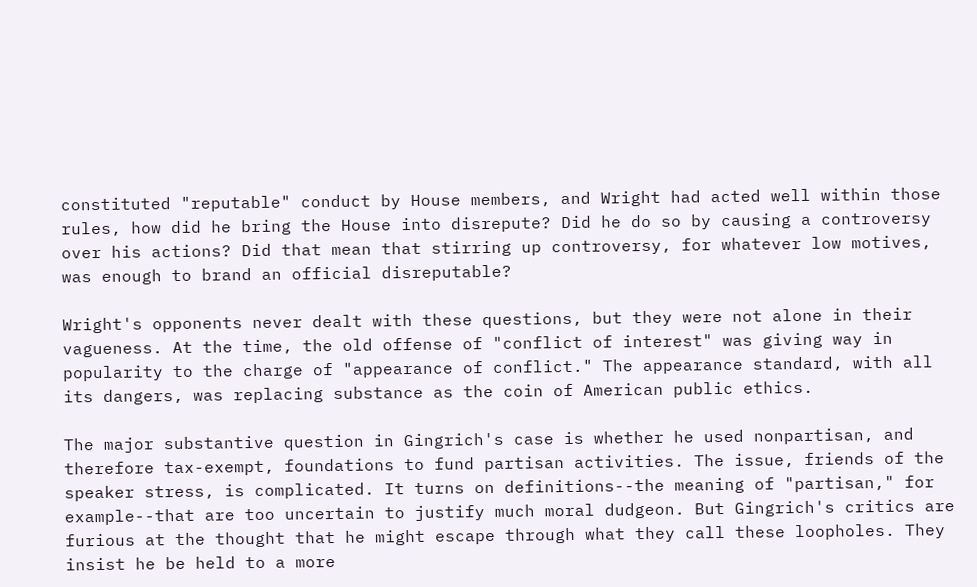constituted "reputable" conduct by House members, and Wright had acted well within those rules, how did he bring the House into disrepute? Did he do so by causing a controversy over his actions? Did that mean that stirring up controversy, for whatever low motives, was enough to brand an official disreputable?

Wright's opponents never dealt with these questions, but they were not alone in their vagueness. At the time, the old offense of "conflict of interest" was giving way in popularity to the charge of "appearance of conflict." The appearance standard, with all its dangers, was replacing substance as the coin of American public ethics.

The major substantive question in Gingrich's case is whether he used nonpartisan, and therefore tax-exempt, foundations to fund partisan activities. The issue, friends of the speaker stress, is complicated. It turns on definitions--the meaning of "partisan," for example--that are too uncertain to justify much moral dudgeon. But Gingrich's critics are furious at the thought that he might escape through what they call these loopholes. They insist he be held to a more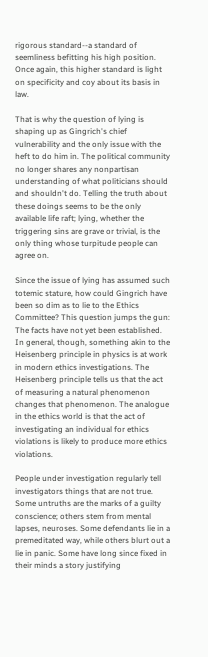rigorous standard--a standard of seemliness befitting his high position. Once again, this higher standard is light on specificity and coy about its basis in law.

That is why the question of lying is shaping up as Gingrich's chief vulnerability and the only issue with the heft to do him in. The political community no longer shares any nonpartisan understanding of what politicians should and shouldn't do. Telling the truth about these doings seems to be the only available life raft; lying, whether the triggering sins are grave or trivial, is the only thing whose turpitude people can agree on.

Since the issue of lying has assumed such totemic stature, how could Gingrich have been so dim as to lie to the Ethics Committee? This question jumps the gun: The facts have not yet been established. In general, though, something akin to the Heisenberg principle in physics is at work in modern ethics investigations. The Heisenberg principle tells us that the act of measuring a natural phenomenon changes that phenomenon. The analogue in the ethics world is that the act of investigating an individual for ethics violations is likely to produce more ethics violations.

People under investigation regularly tell investigators things that are not true. Some untruths are the marks of a guilty conscience; others stem from mental lapses, neuroses. Some defendants lie in a premeditated way, while others blurt out a lie in panic. Some have long since fixed in their minds a story justifying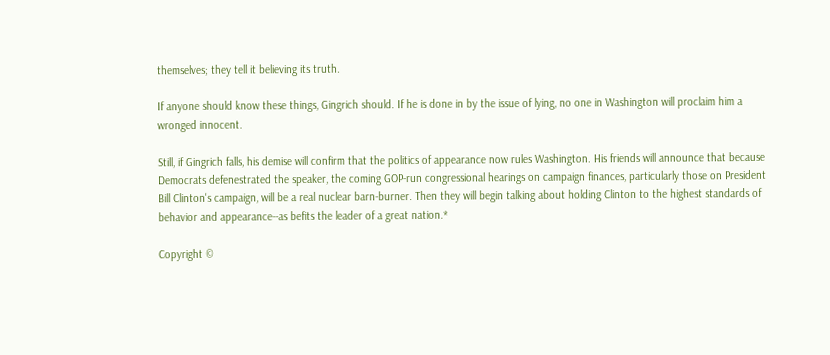themselves; they tell it believing its truth.

If anyone should know these things, Gingrich should. If he is done in by the issue of lying, no one in Washington will proclaim him a wronged innocent.

Still, if Gingrich falls, his demise will confirm that the politics of appearance now rules Washington. His friends will announce that because Democrats defenestrated the speaker, the coming GOP-run congressional hearings on campaign finances, particularly those on President Bill Clinton's campaign, will be a real nuclear barn-burner. Then they will begin talking about holding Clinton to the highest standards of behavior and appearance--as befits the leader of a great nation.*

Copyright ©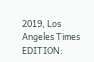2019, Los Angeles Times
EDITION: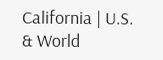California | U.S. & World